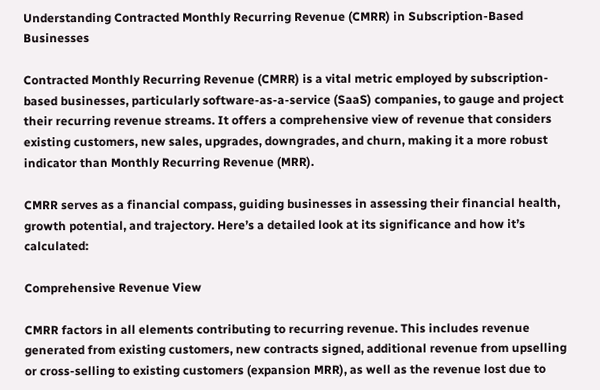Understanding Contracted Monthly Recurring Revenue (CMRR) in Subscription-Based Businesses

Contracted Monthly Recurring Revenue (CMRR) is a vital metric employed by subscription-based businesses, particularly software-as-a-service (SaaS) companies, to gauge and project their recurring revenue streams. It offers a comprehensive view of revenue that considers existing customers, new sales, upgrades, downgrades, and churn, making it a more robust indicator than Monthly Recurring Revenue (MRR).

CMRR serves as a financial compass, guiding businesses in assessing their financial health, growth potential, and trajectory. Here’s a detailed look at its significance and how it’s calculated:

Comprehensive Revenue View

CMRR factors in all elements contributing to recurring revenue. This includes revenue generated from existing customers, new contracts signed, additional revenue from upselling or cross-selling to existing customers (expansion MRR), as well as the revenue lost due to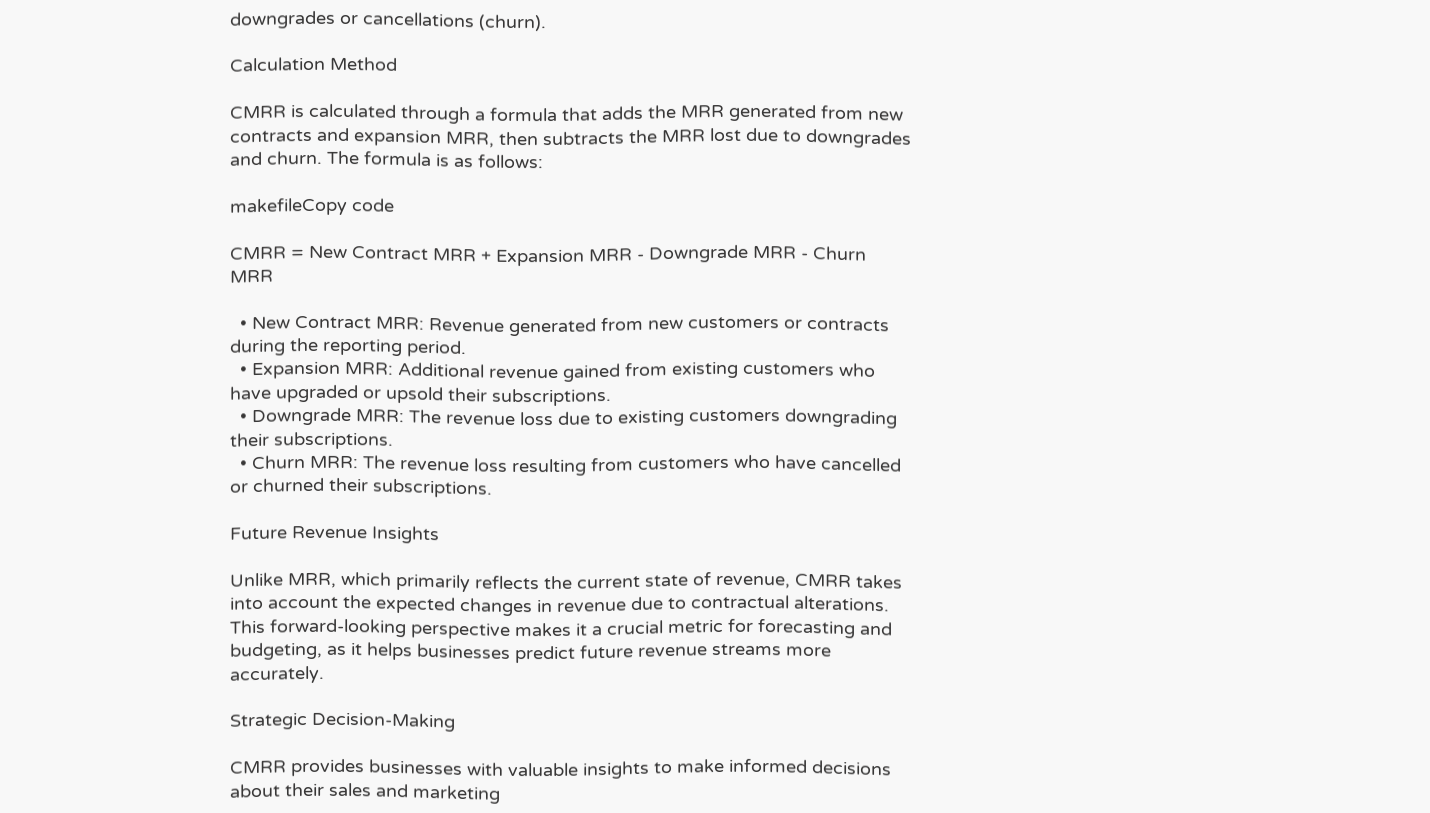downgrades or cancellations (churn).

Calculation Method

CMRR is calculated through a formula that adds the MRR generated from new contracts and expansion MRR, then subtracts the MRR lost due to downgrades and churn. The formula is as follows:

makefileCopy code

CMRR = New Contract MRR + Expansion MRR - Downgrade MRR - Churn MRR

  • New Contract MRR: Revenue generated from new customers or contracts during the reporting period.
  • Expansion MRR: Additional revenue gained from existing customers who have upgraded or upsold their subscriptions.
  • Downgrade MRR: The revenue loss due to existing customers downgrading their subscriptions.
  • Churn MRR: The revenue loss resulting from customers who have cancelled or churned their subscriptions.

Future Revenue Insights

Unlike MRR, which primarily reflects the current state of revenue, CMRR takes into account the expected changes in revenue due to contractual alterations. This forward-looking perspective makes it a crucial metric for forecasting and budgeting, as it helps businesses predict future revenue streams more accurately.

Strategic Decision-Making

CMRR provides businesses with valuable insights to make informed decisions about their sales and marketing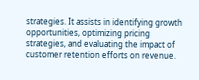strategies. It assists in identifying growth opportunities, optimizing pricing strategies, and evaluating the impact of customer retention efforts on revenue.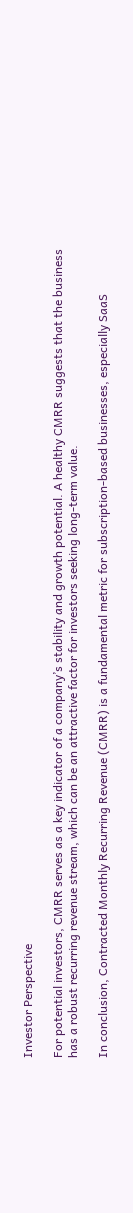Investor Perspective

For potential investors, CMRR serves as a key indicator of a company’s stability and growth potential. A healthy CMRR suggests that the business has a robust recurring revenue stream, which can be an attractive factor for investors seeking long-term value.

In conclusion, Contracted Monthly Recurring Revenue (CMRR) is a fundamental metric for subscription-based businesses, especially SaaS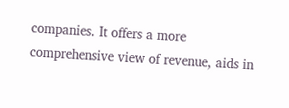companies. It offers a more comprehensive view of revenue, aids in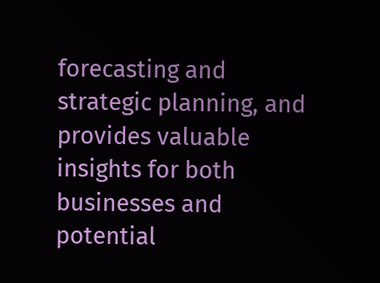forecasting and strategic planning, and provides valuable insights for both businesses and potential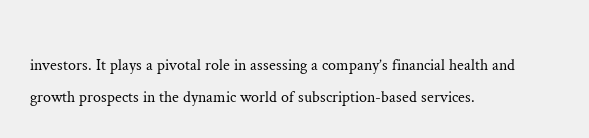investors. It plays a pivotal role in assessing a company’s financial health and growth prospects in the dynamic world of subscription-based services.